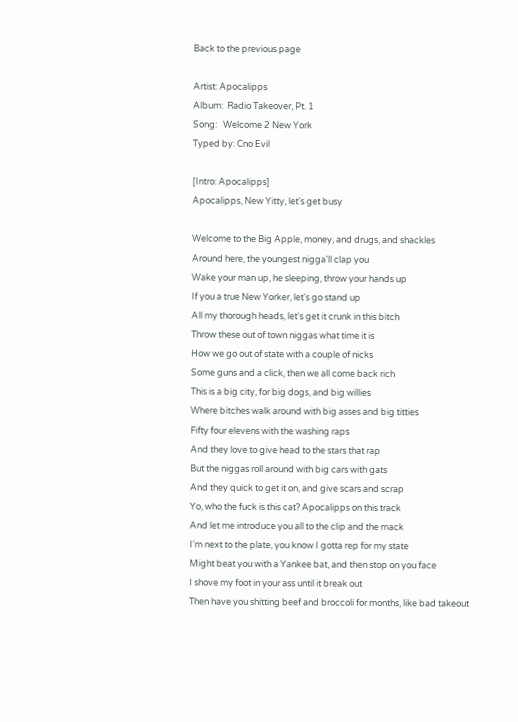Back to the previous page

Artist: Apocalipps
Album:  Radio Takeover, Pt. 1
Song:   Welcome 2 New York
Typed by: Cno Evil

[Intro: Apocalipps]
Apocalipps, New Yitty, let's get busy

Welcome to the Big Apple, money, and drugs, and shackles
Around here, the youngest nigga'll clap you
Wake your man up, he sleeping, throw your hands up
If you a true New Yorker, let's go stand up
All my thorough heads, let's get it crunk in this bitch
Throw these out of town niggas what time it is
How we go out of state with a couple of nicks
Some guns and a click, then we all come back rich
This is a big city, for big dogs, and big willies
Where bitches walk around with big asses and big titties
Fifty four elevens with the washing raps
And they love to give head to the stars that rap
But the niggas roll around with big cars with gats
And they quick to get it on, and give scars and scrap
Yo, who the fuck is this cat? Apocalipps on this track
And let me introduce you all to the clip and the mack
I'm next to the plate, you know I gotta rep for my state
Might beat you with a Yankee bat, and then stop on you face
I shove my foot in your ass until it break out
Then have you shitting beef and broccoli for months, like bad takeout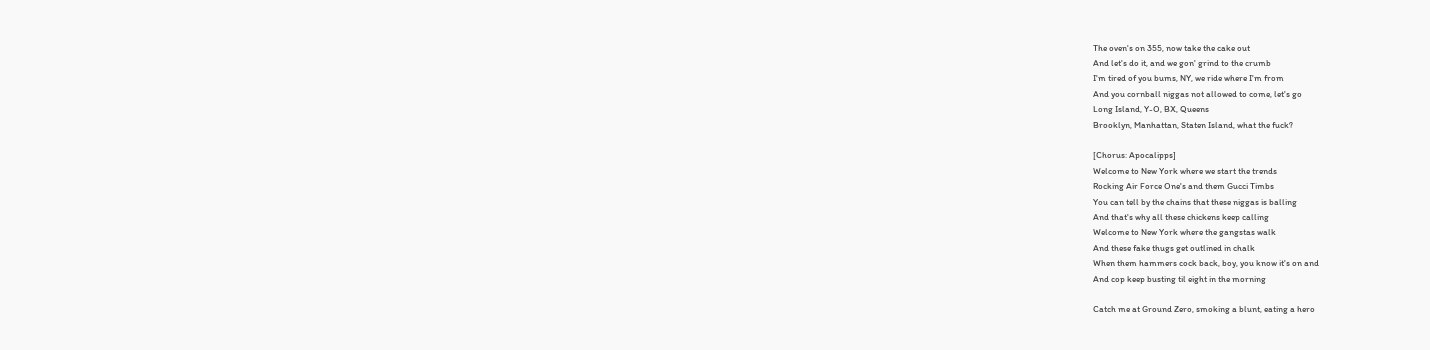The oven's on 355, now take the cake out
And let's do it, and we gon' grind to the crumb
I'm tired of you bums, NY, we ride where I'm from
And you cornball niggas not allowed to come, let's go
Long Island, Y-O, BX, Queens
Brooklyn, Manhattan, Staten Island, what the fuck?

[Chorus: Apocalipps]
Welcome to New York where we start the trends
Rocking Air Force One's and them Gucci Timbs
You can tell by the chains that these niggas is balling
And that's why all these chickens keep calling
Welcome to New York where the gangstas walk
And these fake thugs get outlined in chalk
When them hammers cock back, boy, you know it's on and
And cop keep busting til eight in the morning

Catch me at Ground Zero, smoking a blunt, eating a hero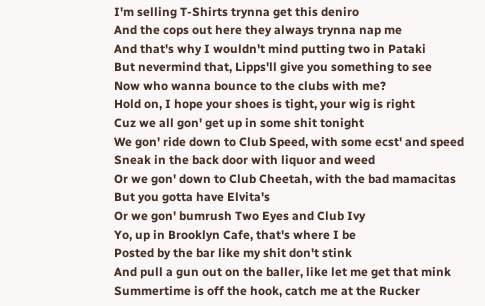I'm selling T-Shirts trynna get this deniro
And the cops out here they always trynna nap me
And that's why I wouldn't mind putting two in Pataki
But nevermind that, Lipps'll give you something to see
Now who wanna bounce to the clubs with me?
Hold on, I hope your shoes is tight, your wig is right
Cuz we all gon' get up in some shit tonight
We gon' ride down to Club Speed, with some ecst' and speed
Sneak in the back door with liquor and weed
Or we gon' down to Club Cheetah, with the bad mamacitas
But you gotta have Elvita's
Or we gon' bumrush Two Eyes and Club Ivy
Yo, up in Brooklyn Cafe, that's where I be
Posted by the bar like my shit don't stink
And pull a gun out on the baller, like let me get that mink
Summertime is off the hook, catch me at the Rucker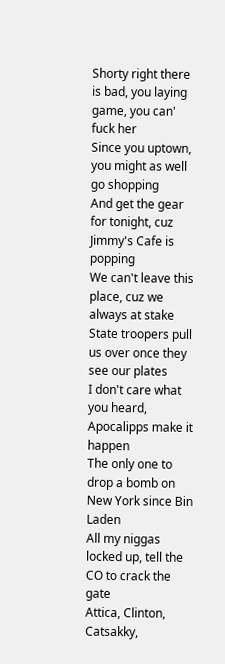Shorty right there is bad, you laying game, you can' fuck her
Since you uptown, you might as well go shopping
And get the gear for tonight, cuz Jimmy's Cafe is popping
We can't leave this place, cuz we always at stake
State troopers pull us over once they see our plates
I don't care what you heard, Apocalipps make it happen
The only one to drop a bomb on New York since Bin Laden
All my niggas locked up, tell the CO to crack the gate
Attica, Clinton, Catsakky,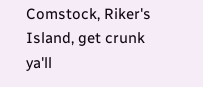Comstock, Riker's Island, get crunk ya'll